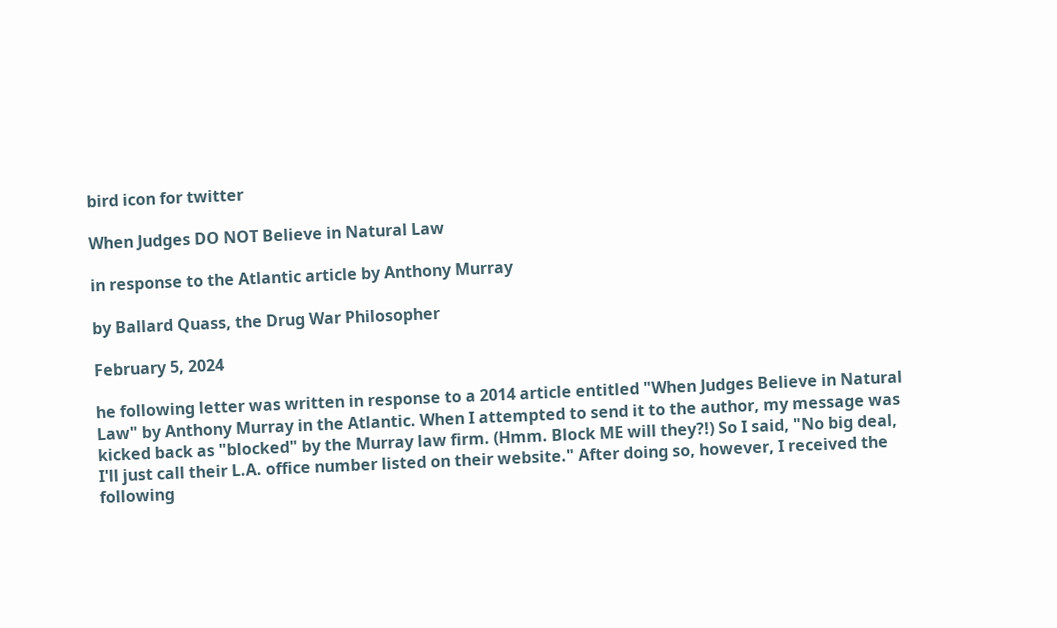bird icon for twitter

When Judges DO NOT Believe in Natural Law

in response to the Atlantic article by Anthony Murray

by Ballard Quass, the Drug War Philosopher

February 5, 2024

he following letter was written in response to a 2014 article entitled "When Judges Believe in Natural Law" by Anthony Murray in the Atlantic. When I attempted to send it to the author, my message was kicked back as "blocked" by the Murray law firm. (Hmm. Block ME will they?!) So I said, "No big deal, I'll just call their L.A. office number listed on their website." After doing so, however, I received the following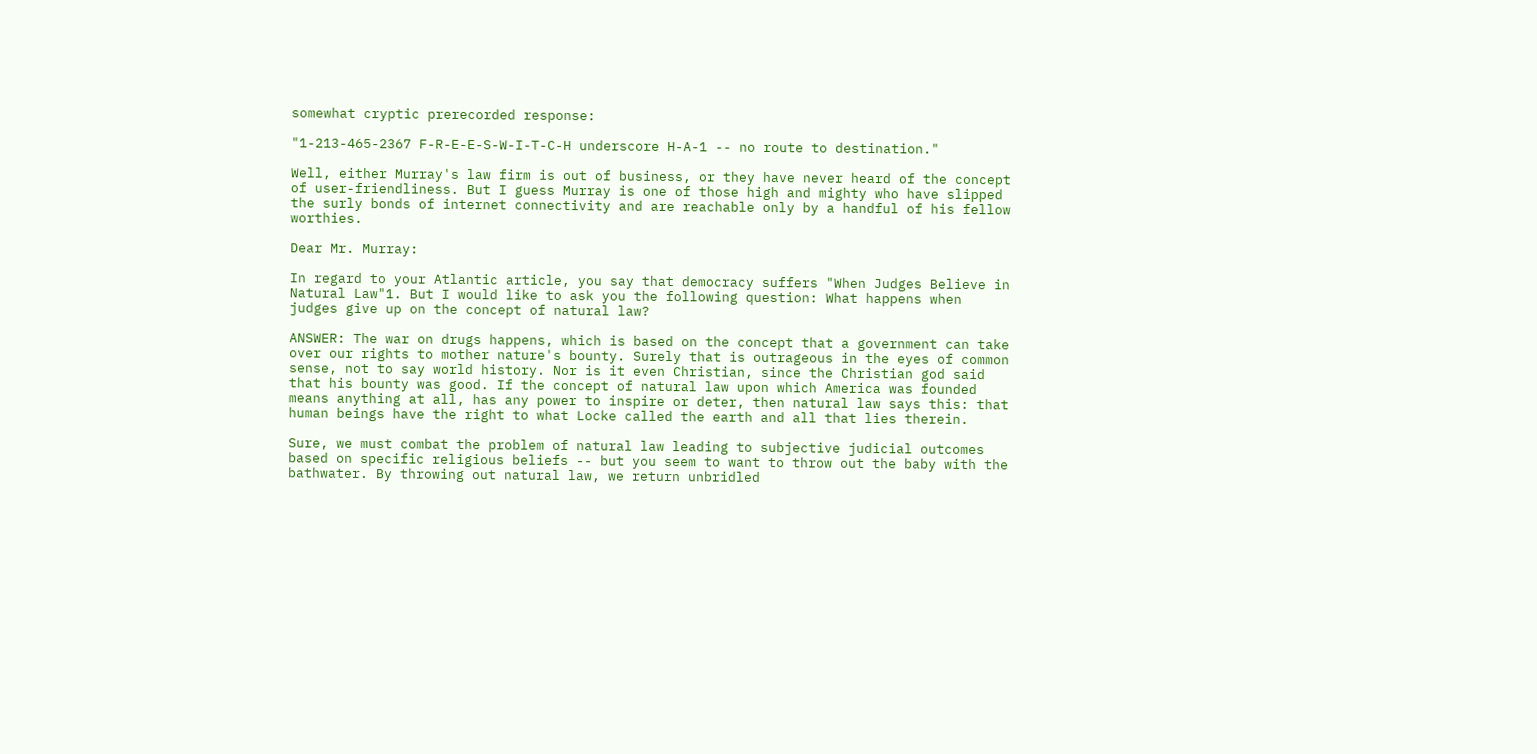somewhat cryptic prerecorded response:

"1-213-465-2367 F-R-E-E-S-W-I-T-C-H underscore H-A-1 -- no route to destination."

Well, either Murray's law firm is out of business, or they have never heard of the concept of user-friendliness. But I guess Murray is one of those high and mighty who have slipped the surly bonds of internet connectivity and are reachable only by a handful of his fellow worthies.

Dear Mr. Murray:

In regard to your Atlantic article, you say that democracy suffers "When Judges Believe in Natural Law"1. But I would like to ask you the following question: What happens when judges give up on the concept of natural law?

ANSWER: The war on drugs happens, which is based on the concept that a government can take over our rights to mother nature's bounty. Surely that is outrageous in the eyes of common sense, not to say world history. Nor is it even Christian, since the Christian god said that his bounty was good. If the concept of natural law upon which America was founded means anything at all, has any power to inspire or deter, then natural law says this: that human beings have the right to what Locke called the earth and all that lies therein.

Sure, we must combat the problem of natural law leading to subjective judicial outcomes based on specific religious beliefs -- but you seem to want to throw out the baby with the bathwater. By throwing out natural law, we return unbridled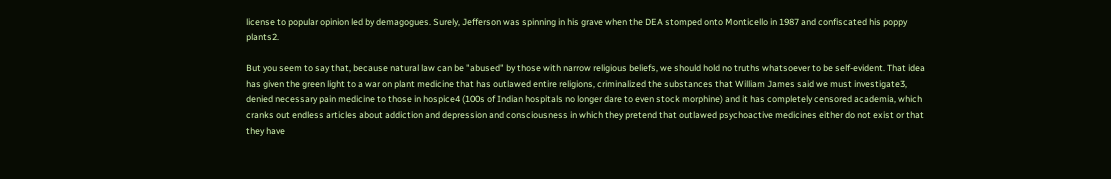license to popular opinion led by demagogues. Surely, Jefferson was spinning in his grave when the DEA stomped onto Monticello in 1987 and confiscated his poppy plants2.

But you seem to say that, because natural law can be "abused" by those with narrow religious beliefs, we should hold no truths whatsoever to be self-evident. That idea has given the green light to a war on plant medicine that has outlawed entire religions, criminalized the substances that William James said we must investigate3, denied necessary pain medicine to those in hospice4 (100s of Indian hospitals no longer dare to even stock morphine) and it has completely censored academia, which cranks out endless articles about addiction and depression and consciousness in which they pretend that outlawed psychoactive medicines either do not exist or that they have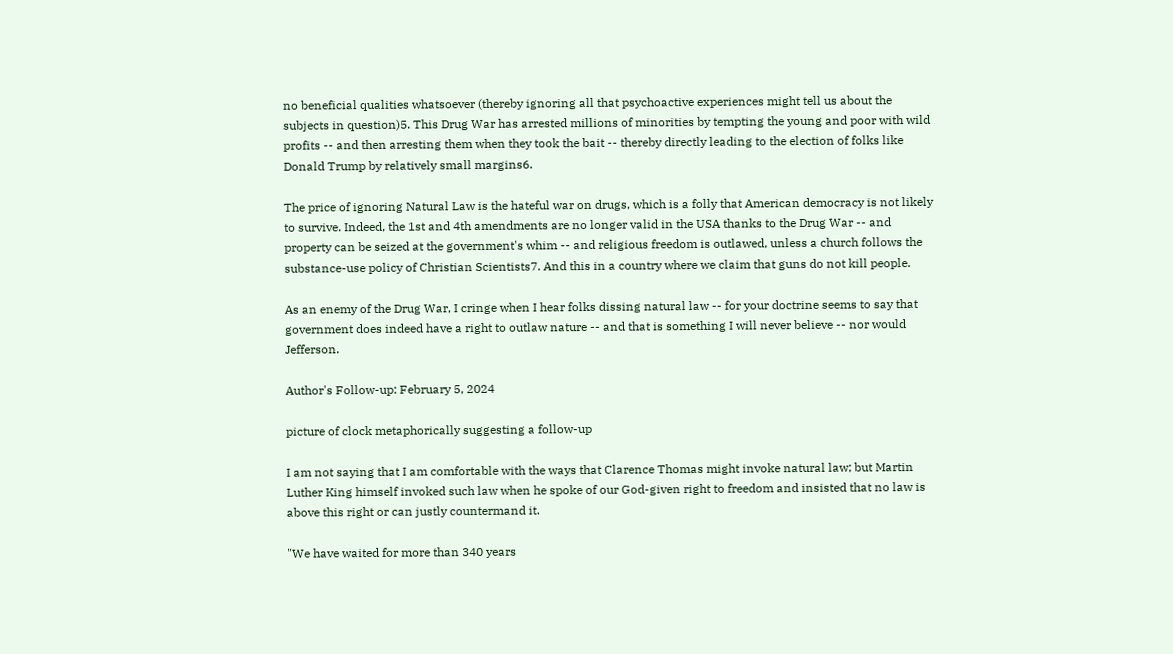no beneficial qualities whatsoever (thereby ignoring all that psychoactive experiences might tell us about the subjects in question)5. This Drug War has arrested millions of minorities by tempting the young and poor with wild profits -- and then arresting them when they took the bait -- thereby directly leading to the election of folks like Donald Trump by relatively small margins6.

The price of ignoring Natural Law is the hateful war on drugs, which is a folly that American democracy is not likely to survive. Indeed, the 1st and 4th amendments are no longer valid in the USA thanks to the Drug War -- and property can be seized at the government's whim -- and religious freedom is outlawed, unless a church follows the substance-use policy of Christian Scientists7. And this in a country where we claim that guns do not kill people.

As an enemy of the Drug War, I cringe when I hear folks dissing natural law -- for your doctrine seems to say that government does indeed have a right to outlaw nature -- and that is something I will never believe -- nor would Jefferson.

Author's Follow-up: February 5, 2024

picture of clock metaphorically suggesting a follow-up

I am not saying that I am comfortable with the ways that Clarence Thomas might invoke natural law; but Martin Luther King himself invoked such law when he spoke of our God-given right to freedom and insisted that no law is above this right or can justly countermand it.

"We have waited for more than 340 years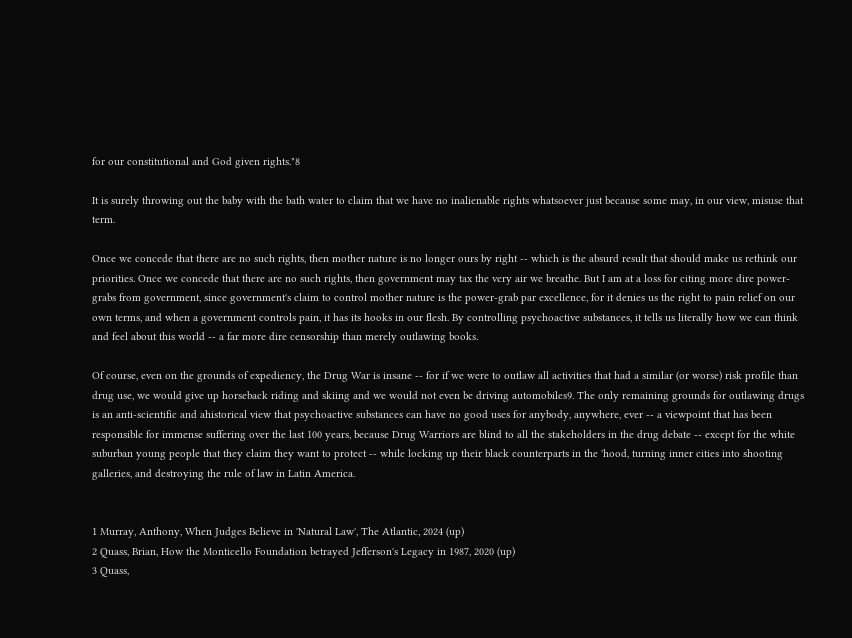for our constitutional and God given rights."8

It is surely throwing out the baby with the bath water to claim that we have no inalienable rights whatsoever just because some may, in our view, misuse that term.

Once we concede that there are no such rights, then mother nature is no longer ours by right -- which is the absurd result that should make us rethink our priorities. Once we concede that there are no such rights, then government may tax the very air we breathe. But I am at a loss for citing more dire power-grabs from government, since government's claim to control mother nature is the power-grab par excellence, for it denies us the right to pain relief on our own terms, and when a government controls pain, it has its hooks in our flesh. By controlling psychoactive substances, it tells us literally how we can think and feel about this world -- a far more dire censorship than merely outlawing books.

Of course, even on the grounds of expediency, the Drug War is insane -- for if we were to outlaw all activities that had a similar (or worse) risk profile than drug use, we would give up horseback riding and skiing and we would not even be driving automobiles9. The only remaining grounds for outlawing drugs is an anti-scientific and ahistorical view that psychoactive substances can have no good uses for anybody, anywhere, ever -- a viewpoint that has been responsible for immense suffering over the last 100 years, because Drug Warriors are blind to all the stakeholders in the drug debate -- except for the white suburban young people that they claim they want to protect -- while locking up their black counterparts in the 'hood, turning inner cities into shooting galleries, and destroying the rule of law in Latin America.


1 Murray, Anthony, When Judges Believe in 'Natural Law', The Atlantic, 2024 (up)
2 Quass, Brian, How the Monticello Foundation betrayed Jefferson's Legacy in 1987, 2020 (up)
3 Quass,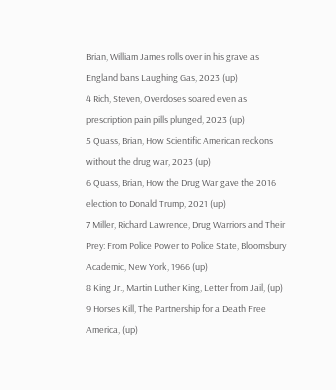Brian, William James rolls over in his grave as England bans Laughing Gas, 2023 (up)
4 Rich, Steven, Overdoses soared even as prescription pain pills plunged, 2023 (up)
5 Quass, Brian, How Scientific American reckons without the drug war, 2023 (up)
6 Quass, Brian, How the Drug War gave the 2016 election to Donald Trump, 2021 (up)
7 Miller, Richard Lawrence, Drug Warriors and Their Prey: From Police Power to Police State, Bloomsbury Academic, New York, 1966 (up)
8 King Jr., Martin Luther King, Letter from Jail, (up)
9 Horses Kill, The Partnership for a Death Free America, (up)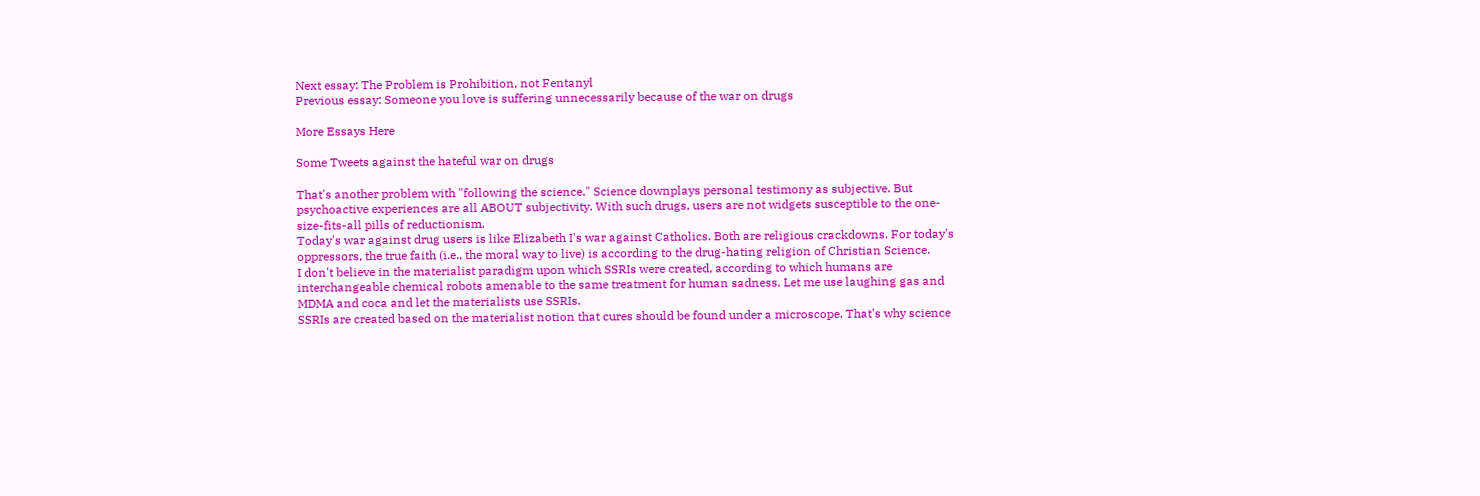Next essay: The Problem is Prohibition, not Fentanyl
Previous essay: Someone you love is suffering unnecessarily because of the war on drugs

More Essays Here

Some Tweets against the hateful war on drugs

That's another problem with "following the science." Science downplays personal testimony as subjective. But psychoactive experiences are all ABOUT subjectivity. With such drugs, users are not widgets susceptible to the one-size-fits-all pills of reductionism.
Today's war against drug users is like Elizabeth I's war against Catholics. Both are religious crackdowns. For today's oppressors, the true faith (i.e., the moral way to live) is according to the drug-hating religion of Christian Science.
I don't believe in the materialist paradigm upon which SSRIs were created, according to which humans are interchangeable chemical robots amenable to the same treatment for human sadness. Let me use laughing gas and MDMA and coca and let the materialists use SSRIs.
SSRIs are created based on the materialist notion that cures should be found under a microscope. That's why science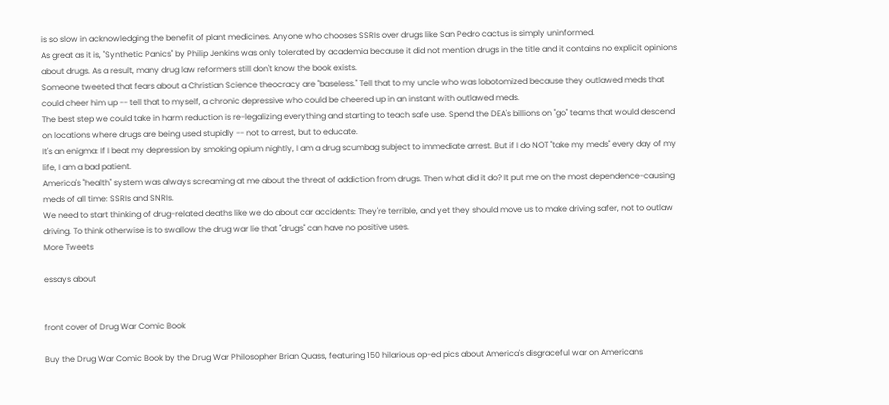is so slow in acknowledging the benefit of plant medicines. Anyone who chooses SSRIs over drugs like San Pedro cactus is simply uninformed.
As great as it is, "Synthetic Panics" by Philip Jenkins was only tolerated by academia because it did not mention drugs in the title and it contains no explicit opinions about drugs. As a result, many drug law reformers still don't know the book exists.
Someone tweeted that fears about a Christian Science theocracy are "baseless." Tell that to my uncle who was lobotomized because they outlawed meds that could cheer him up -- tell that to myself, a chronic depressive who could be cheered up in an instant with outlawed meds.
The best step we could take in harm reduction is re-legalizing everything and starting to teach safe use. Spend the DEA's billions on "go" teams that would descend on locations where drugs are being used stupidly -- not to arrest, but to educate.
It's an enigma: If I beat my depression by smoking opium nightly, I am a drug scumbag subject to immediate arrest. But if I do NOT "take my meds" every day of my life, I am a bad patient.
America's "health" system was always screaming at me about the threat of addiction from drugs. Then what did it do? It put me on the most dependence-causing meds of all time: SSRIs and SNRIs.
We need to start thinking of drug-related deaths like we do about car accidents: They're terrible, and yet they should move us to make driving safer, not to outlaw driving. To think otherwise is to swallow the drug war lie that "drugs" can have no positive uses.
More Tweets

essays about


front cover of Drug War Comic Book

Buy the Drug War Comic Book by the Drug War Philosopher Brian Quass, featuring 150 hilarious op-ed pics about America's disgraceful war on Americans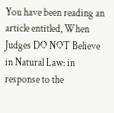You have been reading an article entitled, When Judges DO NOT Believe in Natural Law: in response to the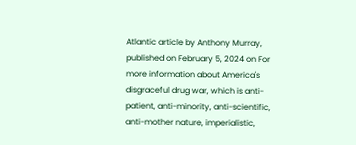Atlantic article by Anthony Murray, published on February 5, 2024 on For more information about America's disgraceful drug war, which is anti-patient, anti-minority, anti-scientific, anti-mother nature, imperialistic,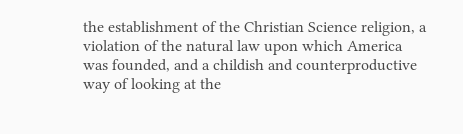the establishment of the Christian Science religion, a violation of the natural law upon which America was founded, and a childish and counterproductive way of looking at the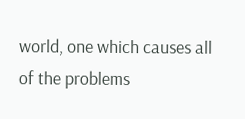world, one which causes all of the problems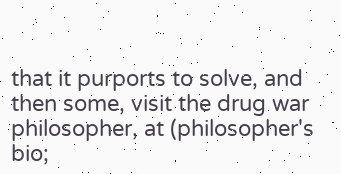that it purports to solve, and then some, visit the drug war philosopher, at (philosopher's bio;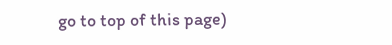go to top of this page)